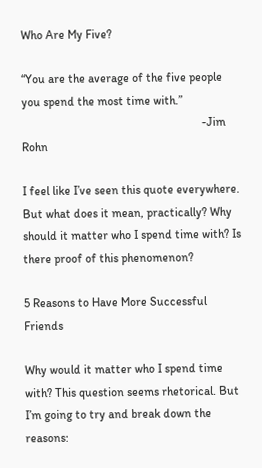Who Are My Five?

“You are the average of the five people you spend the most time with.”
                                                            -Jim Rohn

I feel like I’ve seen this quote everywhere. But what does it mean, practically? Why should it matter who I spend time with? Is there proof of this phenomenon?

5 Reasons to Have More Successful Friends

Why would it matter who I spend time with? This question seems rhetorical. But I’m going to try and break down the reasons: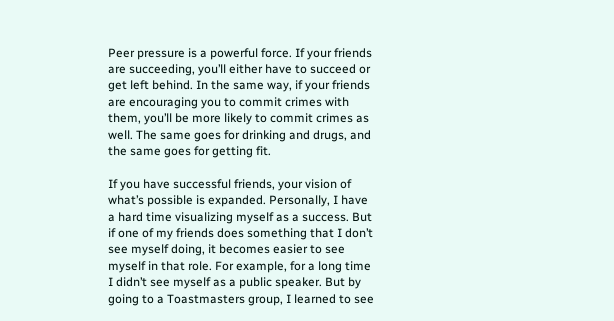Peer pressure is a powerful force. If your friends are succeeding, you’ll either have to succeed or get left behind. In the same way, if your friends are encouraging you to commit crimes with them, you’ll be more likely to commit crimes as well. The same goes for drinking and drugs, and the same goes for getting fit.

If you have successful friends, your vision of what’s possible is expanded. Personally, I have a hard time visualizing myself as a success. But if one of my friends does something that I don’t see myself doing, it becomes easier to see myself in that role. For example, for a long time I didn’t see myself as a public speaker. But by going to a Toastmasters group, I learned to see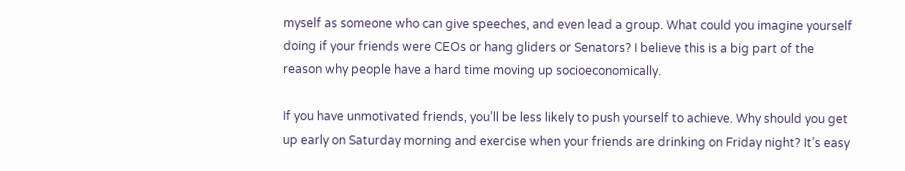myself as someone who can give speeches, and even lead a group. What could you imagine yourself doing if your friends were CEOs or hang gliders or Senators? I believe this is a big part of the reason why people have a hard time moving up socioeconomically.

If you have unmotivated friends, you’ll be less likely to push yourself to achieve. Why should you get up early on Saturday morning and exercise when your friends are drinking on Friday night? It’s easy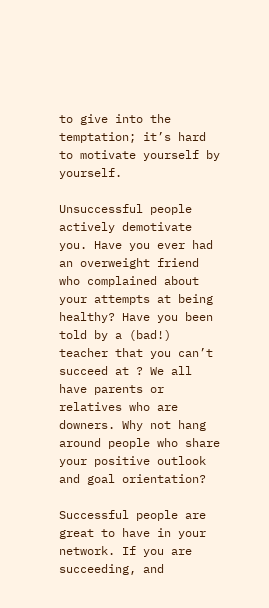to give into the temptation; it’s hard to motivate yourself by yourself.

Unsuccessful people actively demotivate you. Have you ever had an overweight friend who complained about your attempts at being healthy? Have you been told by a (bad!) teacher that you can’t succeed at ? We all have parents or relatives who are downers. Why not hang around people who share your positive outlook and goal orientation?

Successful people are great to have in your network. If you are succeeding, and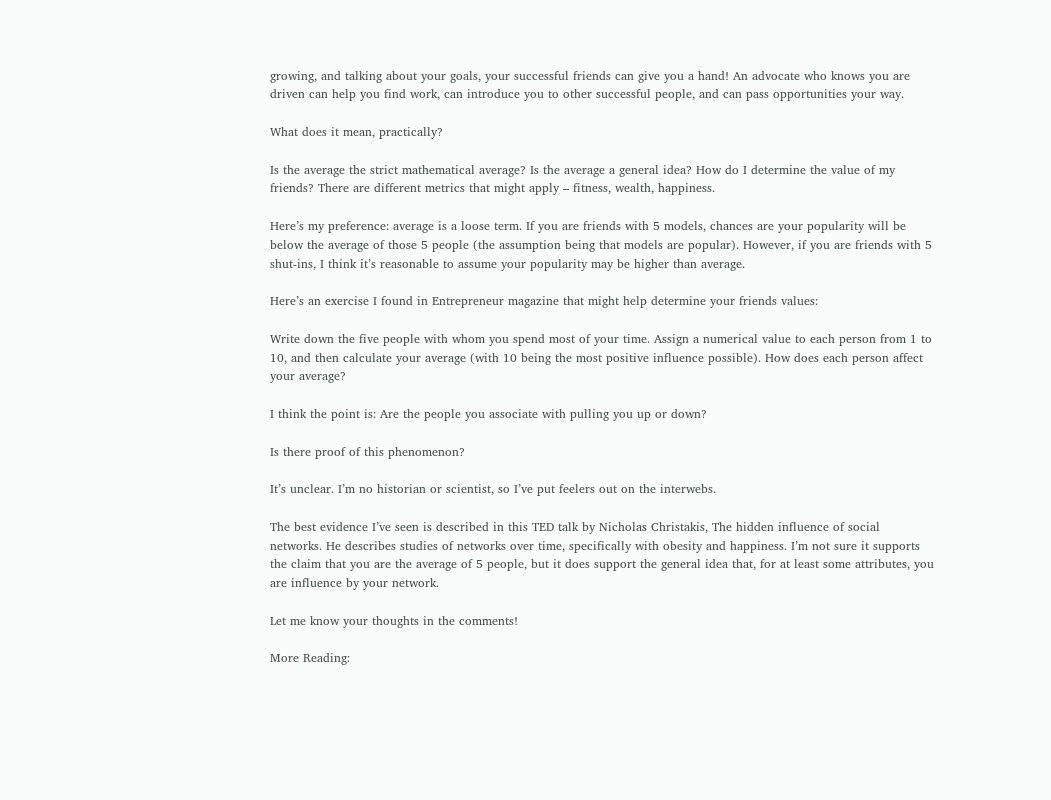growing, and talking about your goals, your successful friends can give you a hand! An advocate who knows you are driven can help you find work, can introduce you to other successful people, and can pass opportunities your way.

What does it mean, practically?

Is the average the strict mathematical average? Is the average a general idea? How do I determine the value of my friends? There are different metrics that might apply – fitness, wealth, happiness.

Here’s my preference: average is a loose term. If you are friends with 5 models, chances are your popularity will be below the average of those 5 people (the assumption being that models are popular). However, if you are friends with 5 shut-ins, I think it’s reasonable to assume your popularity may be higher than average.

Here’s an exercise I found in Entrepreneur magazine that might help determine your friends values:

Write down the five people with whom you spend most of your time. Assign a numerical value to each person from 1 to 10, and then calculate your average (with 10 being the most positive influence possible). How does each person affect your average?

I think the point is: Are the people you associate with pulling you up or down?

Is there proof of this phenomenon?

It’s unclear. I’m no historian or scientist, so I’ve put feelers out on the interwebs.

The best evidence I’ve seen is described in this TED talk by Nicholas Christakis, The hidden influence of social networks. He describes studies of networks over time, specifically with obesity and happiness. I’m not sure it supports the claim that you are the average of 5 people, but it does support the general idea that, for at least some attributes, you are influence by your network.

Let me know your thoughts in the comments!

More Reading: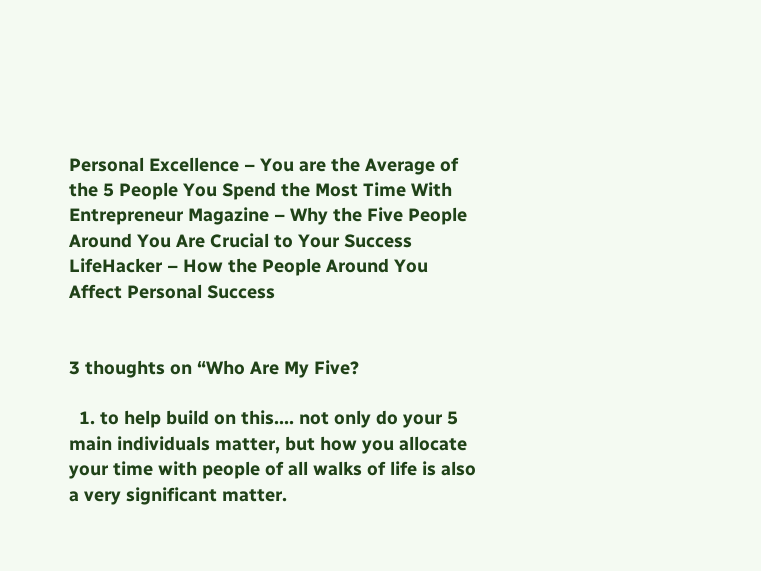Personal Excellence – You are the Average of the 5 People You Spend the Most Time With
Entrepreneur Magazine – Why the Five People Around You Are Crucial to Your Success
LifeHacker – How the People Around You Affect Personal Success


3 thoughts on “Who Are My Five?

  1. to help build on this…. not only do your 5 main individuals matter, but how you allocate your time with people of all walks of life is also a very significant matter.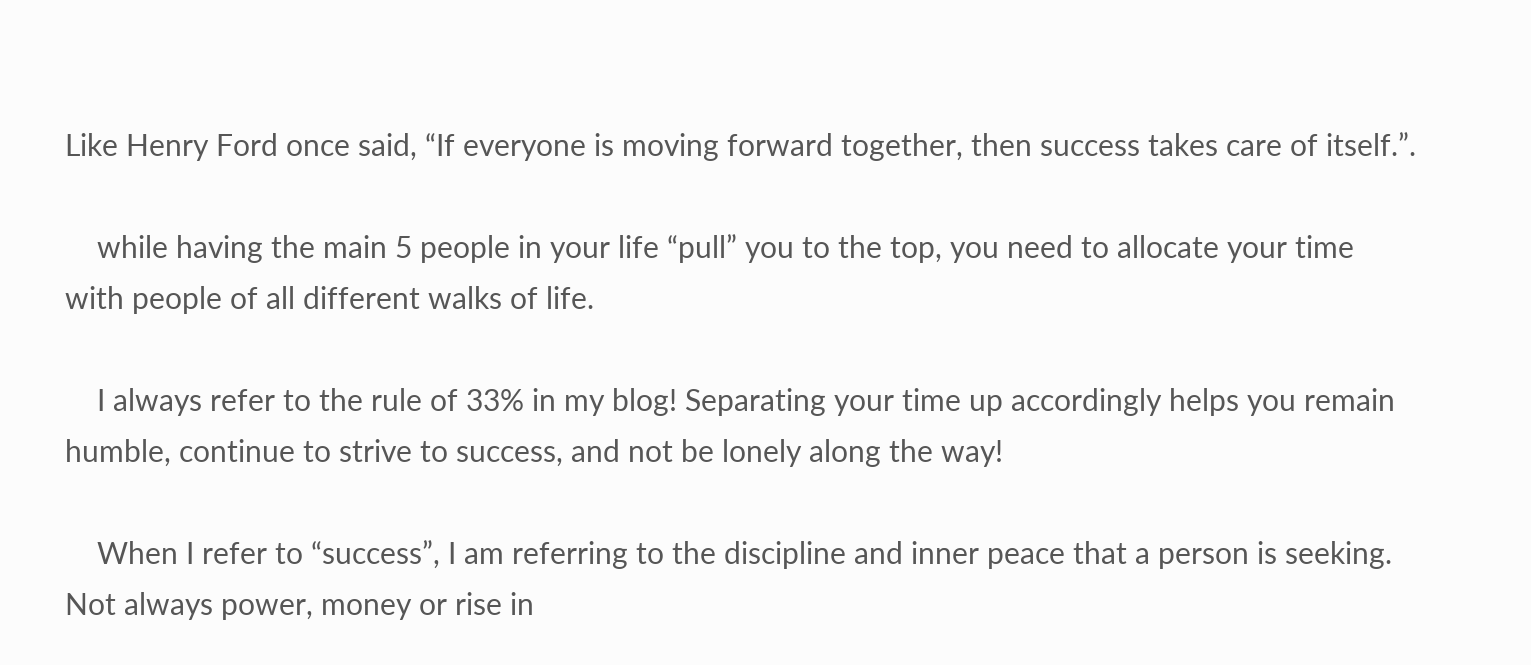Like Henry Ford once said, “If everyone is moving forward together, then success takes care of itself.”.

    while having the main 5 people in your life “pull” you to the top, you need to allocate your time with people of all different walks of life.

    I always refer to the rule of 33% in my blog! Separating your time up accordingly helps you remain humble, continue to strive to success, and not be lonely along the way!

    When I refer to “success”, I am referring to the discipline and inner peace that a person is seeking. Not always power, money or rise in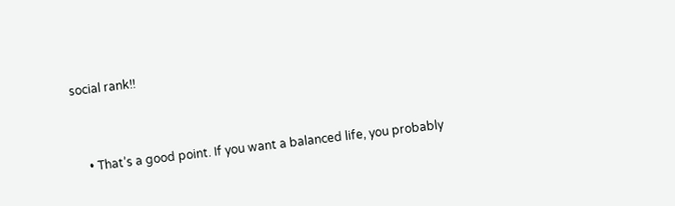social rank!!


    • That’s a good point. If you want a balanced life, you probably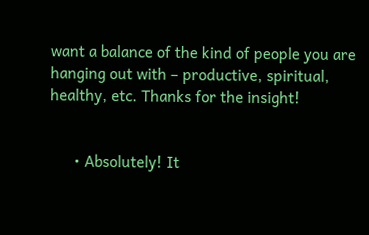want a balance of the kind of people you are hanging out with – productive, spiritual, healthy, etc. Thanks for the insight!


      • Absolutely! It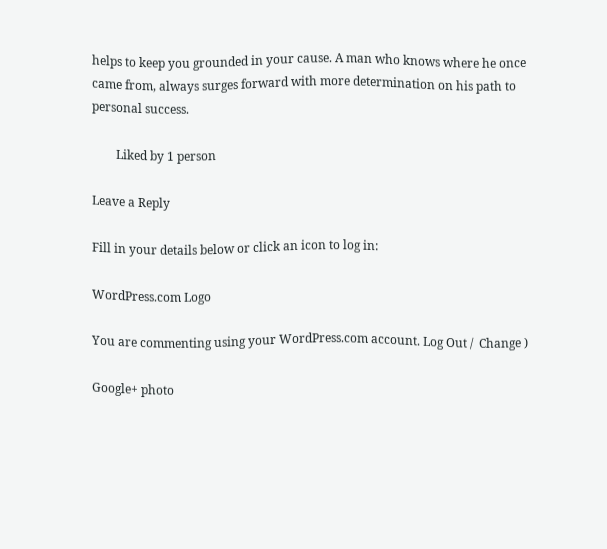helps to keep you grounded in your cause. A man who knows where he once came from, always surges forward with more determination on his path to personal success.

        Liked by 1 person

Leave a Reply

Fill in your details below or click an icon to log in:

WordPress.com Logo

You are commenting using your WordPress.com account. Log Out /  Change )

Google+ photo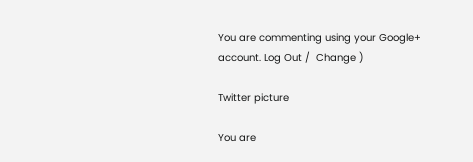You are commenting using your Google+ account. Log Out /  Change )

Twitter picture

You are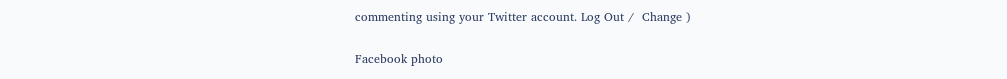commenting using your Twitter account. Log Out /  Change )

Facebook photo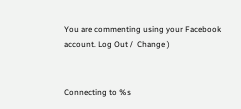You are commenting using your Facebook account. Log Out /  Change )


Connecting to %s